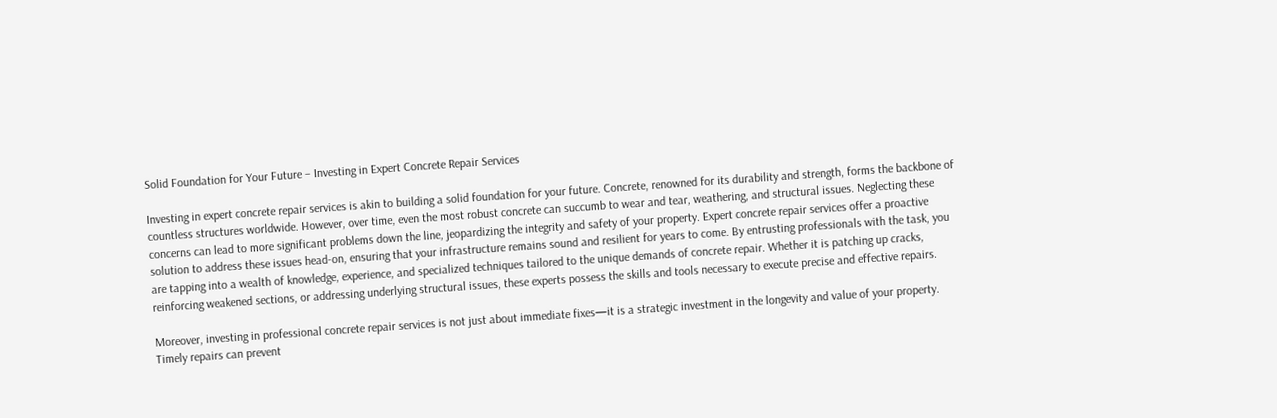Solid Foundation for Your Future – Investing in Expert Concrete Repair Services

Investing in expert concrete repair services is akin to building a solid foundation for your future. Concrete, renowned for its durability and strength, forms the backbone of countless structures worldwide. However, over time, even the most robust concrete can succumb to wear and tear, weathering, and structural issues. Neglecting these concerns can lead to more significant problems down the line, jeopardizing the integrity and safety of your property. Expert concrete repair services offer a proactive solution to address these issues head-on, ensuring that your infrastructure remains sound and resilient for years to come. By entrusting professionals with the task, you are tapping into a wealth of knowledge, experience, and specialized techniques tailored to the unique demands of concrete repair. Whether it is patching up cracks, reinforcing weakened sections, or addressing underlying structural issues, these experts possess the skills and tools necessary to execute precise and effective repairs.

Moreover, investing in professional concrete repair services is not just about immediate fixes—it is a strategic investment in the longevity and value of your property. Timely repairs can prevent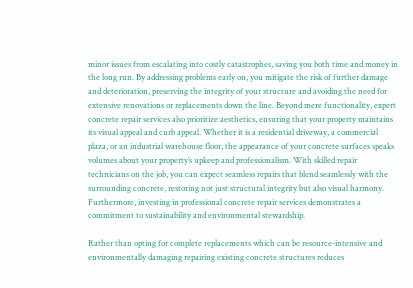minor issues from escalating into costly catastrophes, saving you both time and money in the long run. By addressing problems early on, you mitigate the risk of further damage and deterioration, preserving the integrity of your structure and avoiding the need for extensive renovations or replacements down the line. Beyond mere functionality, expert concrete repair services also prioritize aesthetics, ensuring that your property maintains its visual appeal and curb appeal. Whether it is a residential driveway, a commercial plaza, or an industrial warehouse floor, the appearance of your concrete surfaces speaks volumes about your property’s upkeep and professionalism. With skilled repair technicians on the job, you can expect seamless repairs that blend seamlessly with the surrounding concrete, restoring not just structural integrity but also visual harmony. Furthermore, investing in professional concrete repair services demonstrates a commitment to sustainability and environmental stewardship.

Rather than opting for complete replacements which can be resource-intensive and environmentally damaging repairing existing concrete structures reduces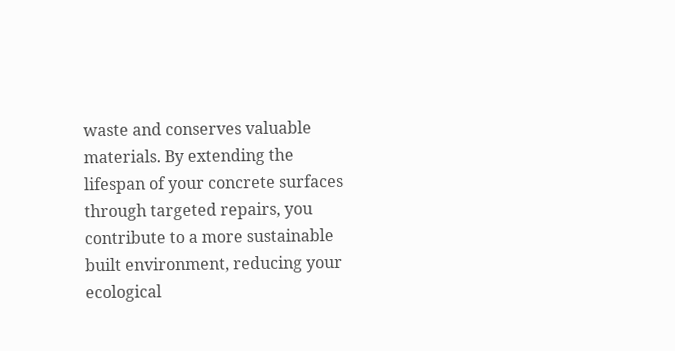waste and conserves valuable materials. By extending the lifespan of your concrete surfaces through targeted repairs, you contribute to a more sustainable built environment, reducing your ecological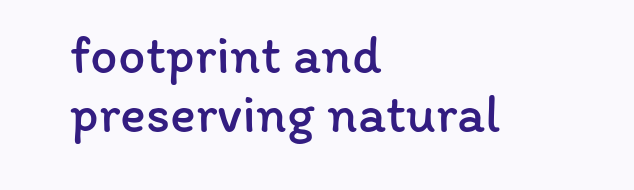footprint and preserving natural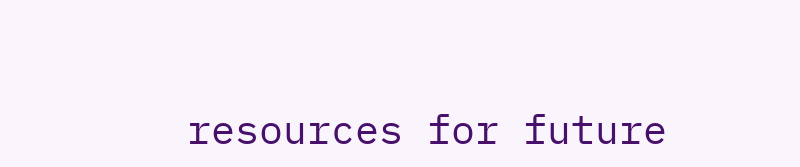resources for future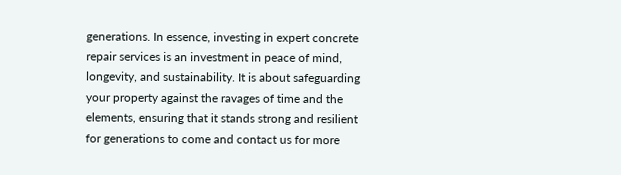generations. In essence, investing in expert concrete repair services is an investment in peace of mind, longevity, and sustainability. It is about safeguarding your property against the ravages of time and the elements, ensuring that it stands strong and resilient for generations to come and contact us for more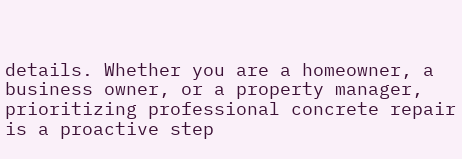details. Whether you are a homeowner, a business owner, or a property manager, prioritizing professional concrete repair is a proactive step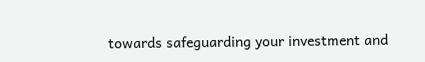towards safeguarding your investment and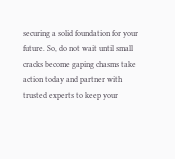securing a solid foundation for your future. So, do not wait until small cracks become gaping chasms take action today and partner with trusted experts to keep your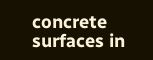concrete surfaces in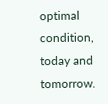optimal condition, today and tomorrow.